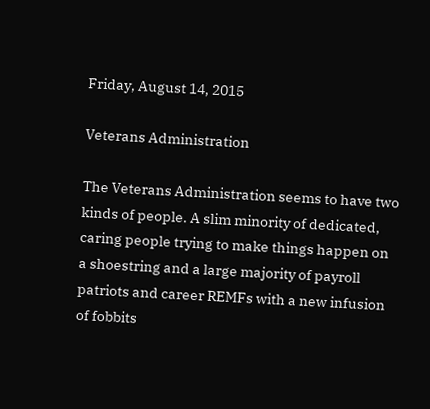Friday, August 14, 2015

Veterans Administration

The Veterans Administration seems to have two kinds of people. A slim minority of dedicated, caring people trying to make things happen on a shoestring and a large majority of payroll patriots and career REMFs with a new infusion of fobbits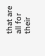that are all for their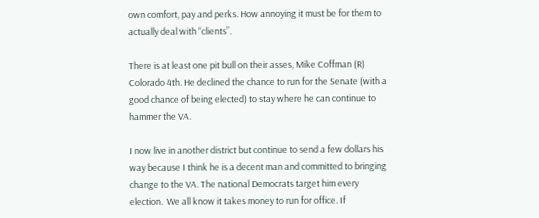own comfort, pay and perks. How annoying it must be for them to actually deal with “clients”.

There is at least one pit bull on their asses, Mike Coffman (R) Colorado 4th. He declined the chance to run for the Senate (with a good chance of being elected) to stay where he can continue to hammer the VA.

I now live in another district but continue to send a few dollars his way because I think he is a decent man and committed to bringing change to the VA. The national Democrats target him every election.  We all know it takes money to run for office. If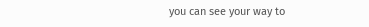you can see your way to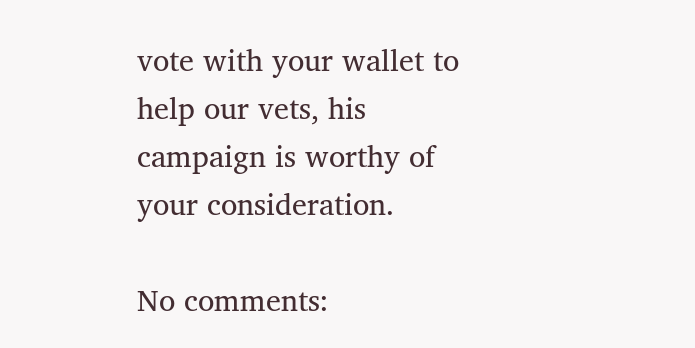vote with your wallet to help our vets, his campaign is worthy of your consideration.

No comments: